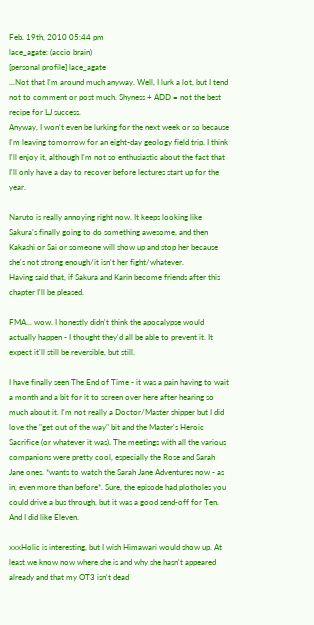Feb. 19th, 2010 05:44 pm
lace_agate: (accio brain)
[personal profile] lace_agate
...Not that I'm around much anyway. Well, I lurk a lot, but I tend not to comment or post much. Shyness + ADD = not the best recipe for LJ success.
Anyway, I won't even be lurking for the next week or so because I'm leaving tomorrow for an eight-day geology field trip. I think I'll enjoy it, although I'm not so enthusiastic about the fact that I'll only have a day to recover before lectures start up for the year.

Naruto is really annoying right now. It keeps looking like Sakura's finally going to do something awesome, and then Kakashi or Sai or someone will show up and stop her because she's not strong enough/it isn't her fight/whatever.
Having said that, if Sakura and Karin become friends after this chapter I'll be pleased.

FMA... wow. I honestly didn't think the apocalypse would actually happen - I thought they'd all be able to prevent it. It expect it'll still be reversible, but still.

I have finally seen The End of Time - it was a pain having to wait a month and a bit for it to screen over here after hearing so much about it. I'm not really a Doctor/Master shipper but I did love the "get out of the way" bit and the Master's Heroic Sacrifice (or whatever it was). The meetings with all the various companions were pretty cool, especially the Rose and Sarah Jane ones. *wants to watch the Sarah Jane Adventures now - as in, even more than before*. Sure, the episode had plotholes you could drive a bus through, but it was a good send-off for Ten. And I did like Eleven.

xxxHolic is interesting, but I wish Himawari would show up. At least we know now where she is and why she hasn't appeared already and that my OT3 isn't dead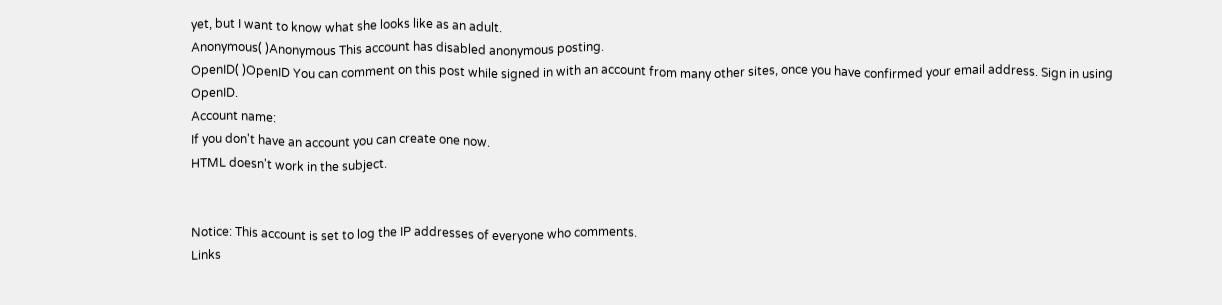yet, but I want to know what she looks like as an adult.
Anonymous( )Anonymous This account has disabled anonymous posting.
OpenID( )OpenID You can comment on this post while signed in with an account from many other sites, once you have confirmed your email address. Sign in using OpenID.
Account name:
If you don't have an account you can create one now.
HTML doesn't work in the subject.


Notice: This account is set to log the IP addresses of everyone who comments.
Links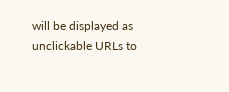will be displayed as unclickable URLs to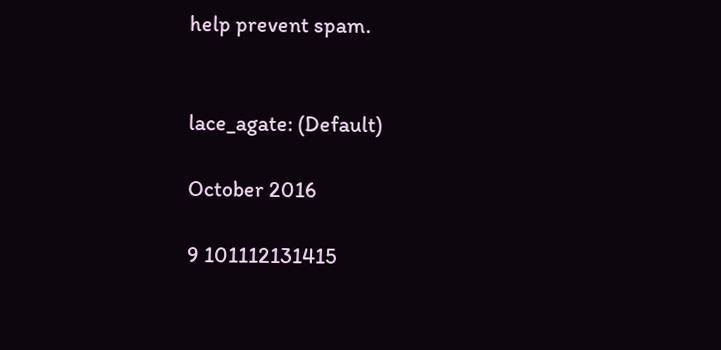help prevent spam.


lace_agate: (Default)

October 2016

9 101112131415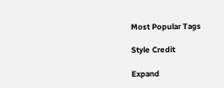Most Popular Tags

Style Credit

Expand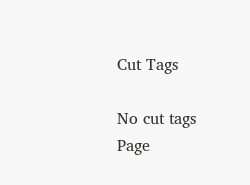Cut Tags

No cut tags
Page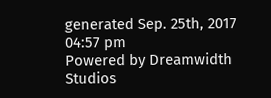generated Sep. 25th, 2017 04:57 pm
Powered by Dreamwidth Studios